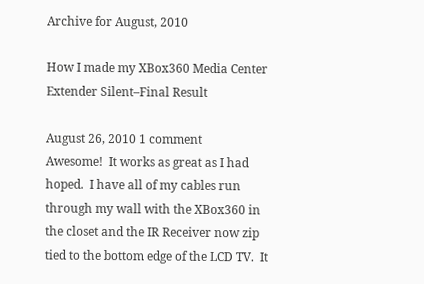Archive for August, 2010

How I made my XBox360 Media Center Extender Silent–Final Result

August 26, 2010 1 comment
Awesome!  It works as great as I had hoped.  I have all of my cables run through my wall with the XBox360 in the closet and the IR Receiver now zip tied to the bottom edge of the LCD TV.  It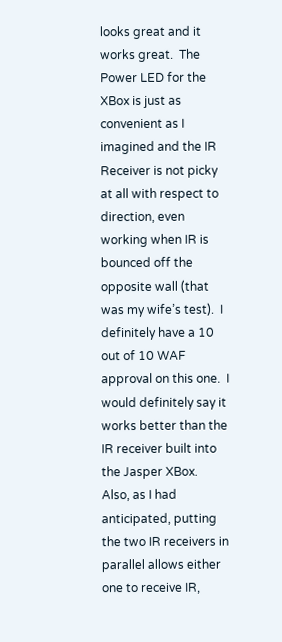looks great and it works great.  The Power LED for the XBox is just as convenient as I imagined and the IR Receiver is not picky at all with respect to direction, even working when IR is bounced off the opposite wall (that was my wife’s test).  I definitely have a 10 out of 10 WAF approval on this one.  I would definitely say it works better than the IR receiver built into the Jasper XBox.  Also, as I had anticipated, putting the two IR receivers in parallel allows either one to receive IR,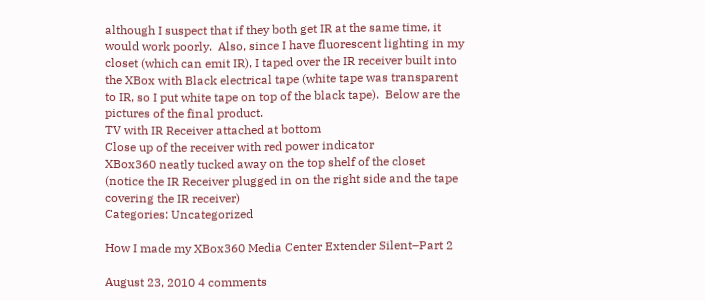although I suspect that if they both get IR at the same time, it would work poorly.  Also, since I have fluorescent lighting in my closet (which can emit IR), I taped over the IR receiver built into the XBox with Black electrical tape (white tape was transparent to IR, so I put white tape on top of the black tape).  Below are the pictures of the final product.
TV with IR Receiver attached at bottom
Close up of the receiver with red power indicator
XBox360 neatly tucked away on the top shelf of the closet (notice the IR Receiver plugged in on the right side and the tape covering the IR receiver)
Categories: Uncategorized

How I made my XBox360 Media Center Extender Silent–Part 2

August 23, 2010 4 comments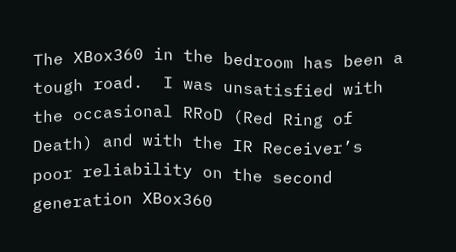The XBox360 in the bedroom has been a tough road.  I was unsatisfied with the occasional RRoD (Red Ring of Death) and with the IR Receiver’s poor reliability on the second generation XBox360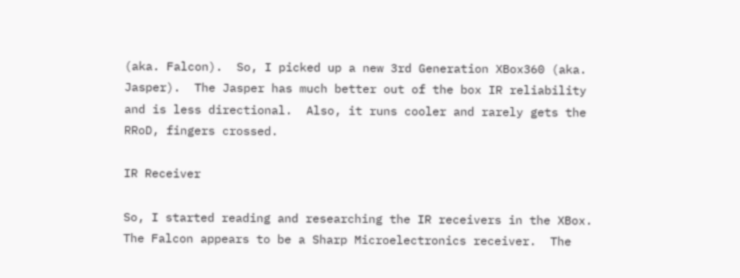(aka. Falcon).  So, I picked up a new 3rd Generation XBox360 (aka. Jasper).  The Jasper has much better out of the box IR reliability and is less directional.  Also, it runs cooler and rarely gets the RRoD, fingers crossed.

IR Receiver

So, I started reading and researching the IR receivers in the XBox.  The Falcon appears to be a Sharp Microelectronics receiver.  The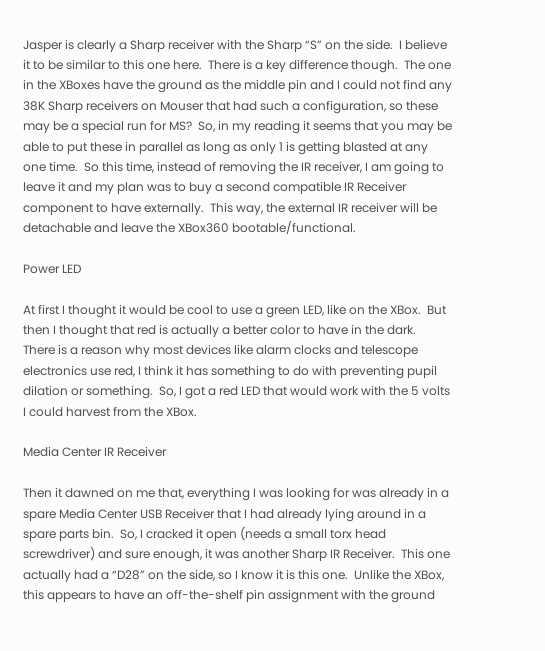Jasper is clearly a Sharp receiver with the Sharp “S” on the side.  I believe it to be similar to this one here.  There is a key difference though.  The one in the XBoxes have the ground as the middle pin and I could not find any 38K Sharp receivers on Mouser that had such a configuration, so these may be a special run for MS?  So, in my reading it seems that you may be able to put these in parallel as long as only 1 is getting blasted at any one time.  So this time, instead of removing the IR receiver, I am going to leave it and my plan was to buy a second compatible IR Receiver component to have externally.  This way, the external IR receiver will be detachable and leave the XBox360 bootable/functional.

Power LED

At first I thought it would be cool to use a green LED, like on the XBox.  But then I thought that red is actually a better color to have in the dark.  There is a reason why most devices like alarm clocks and telescope electronics use red, I think it has something to do with preventing pupil dilation or something.  So, I got a red LED that would work with the 5 volts I could harvest from the XBox.

Media Center IR Receiver

Then it dawned on me that, everything I was looking for was already in a spare Media Center USB Receiver that I had already lying around in a spare parts bin.  So, I cracked it open (needs a small torx head screwdriver) and sure enough, it was another Sharp IR Receiver.  This one actually had a “D28” on the side, so I know it is this one.  Unlike the XBox, this appears to have an off-the-shelf pin assignment with the ground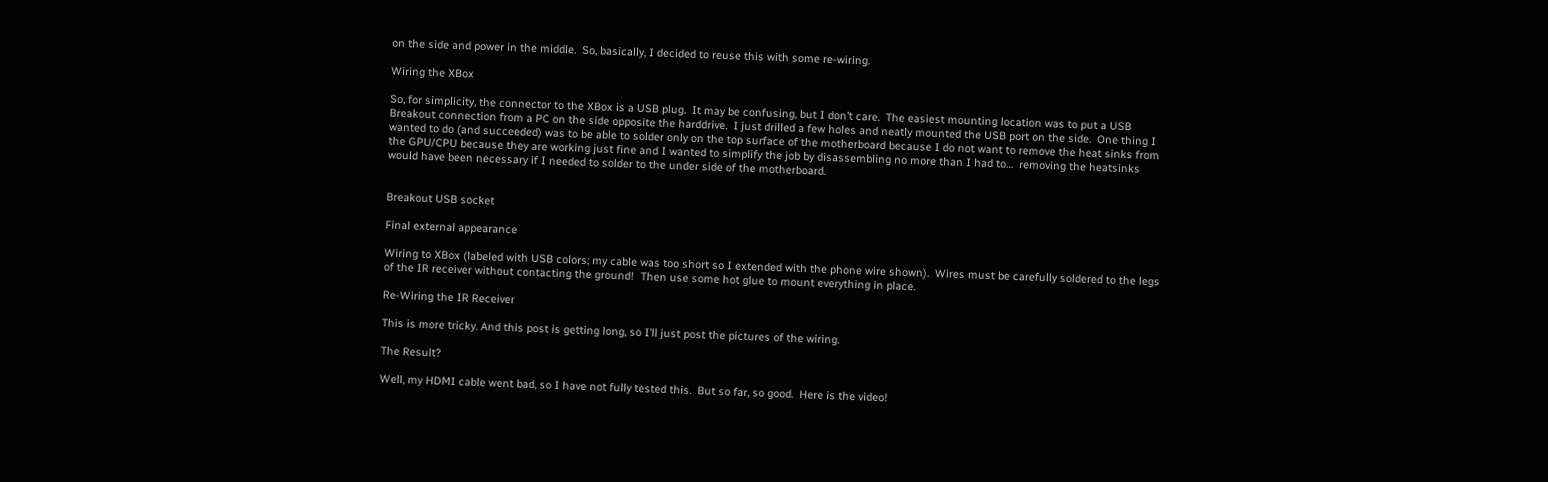on the side and power in the middle.  So, basically, I decided to reuse this with some re-wiring.

Wiring the XBox

So, for simplicity, the connector to the XBox is a USB plug.  It may be confusing, but I don’t care.  The easiest mounting location was to put a USB Breakout connection from a PC on the side opposite the harddrive.  I just drilled a few holes and neatly mounted the USB port on the side.  One thing I wanted to do (and succeeded) was to be able to solder only on the top surface of the motherboard because I do not want to remove the heat sinks from the GPU/CPU because they are working just fine and I wanted to simplify the job by disassembling no more than I had to…  removing the heatsinks would have been necessary if I needed to solder to the under side of the motherboard.


Breakout USB socket

Final external appearance

Wiring to XBox (labeled with USB colors; my cable was too short so I extended with the phone wire shown).  Wires must be carefully soldered to the legs of the IR receiver without contacting the ground!  Then use some hot glue to mount everything in place.

Re-Wiring the IR Receiver

This is more tricky. And this post is getting long, so I’ll just post the pictures of the wiring.

The Result?

Well, my HDMI cable went bad, so I have not fully tested this.  But so far, so good.  Here is the video!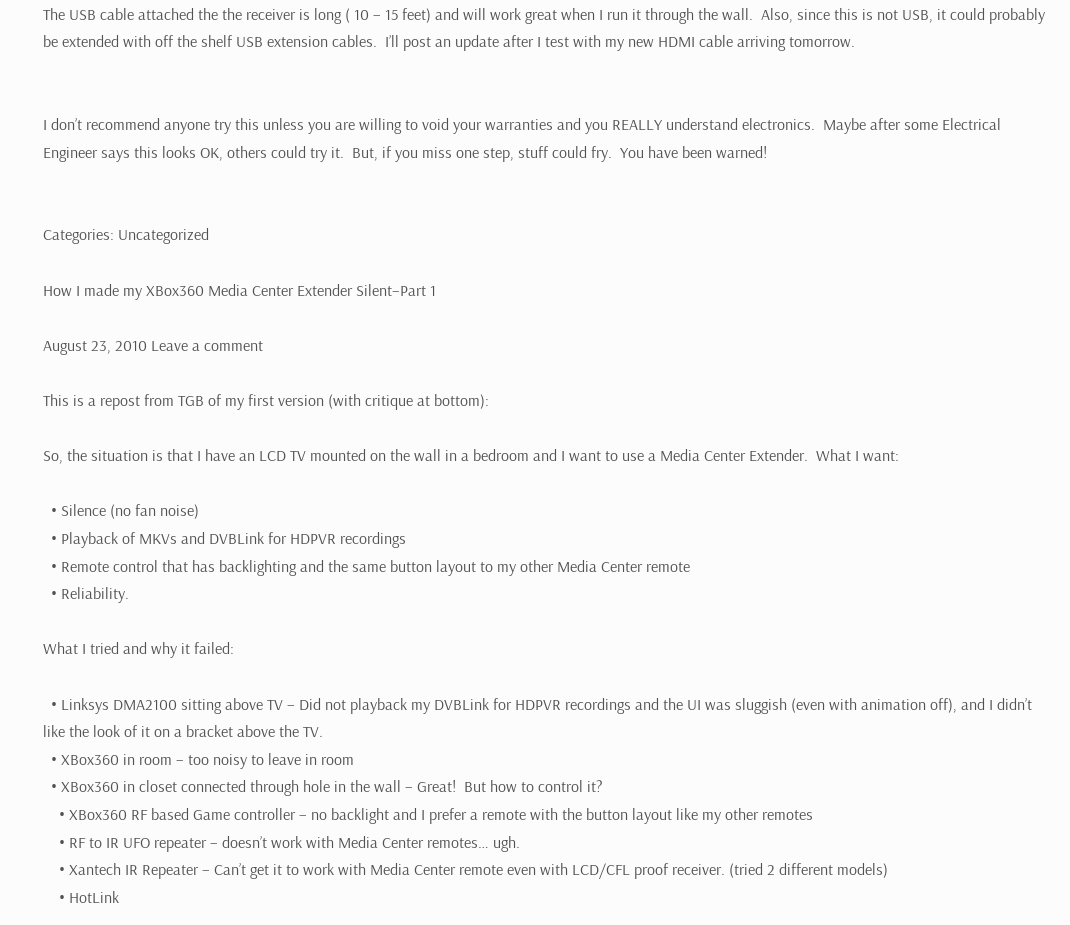The USB cable attached the the receiver is long ( 10 – 15 feet) and will work great when I run it through the wall.  Also, since this is not USB, it could probably be extended with off the shelf USB extension cables.  I’ll post an update after I test with my new HDMI cable arriving tomorrow.


I don’t recommend anyone try this unless you are willing to void your warranties and you REALLY understand electronics.  Maybe after some Electrical Engineer says this looks OK, others could try it.  But, if you miss one step, stuff could fry.  You have been warned!


Categories: Uncategorized

How I made my XBox360 Media Center Extender Silent–Part 1

August 23, 2010 Leave a comment

This is a repost from TGB of my first version (with critique at bottom):

So, the situation is that I have an LCD TV mounted on the wall in a bedroom and I want to use a Media Center Extender.  What I want:

  • Silence (no fan noise)
  • Playback of MKVs and DVBLink for HDPVR recordings
  • Remote control that has backlighting and the same button layout to my other Media Center remote
  • Reliability.

What I tried and why it failed:

  • Linksys DMA2100 sitting above TV – Did not playback my DVBLink for HDPVR recordings and the UI was sluggish (even with animation off), and I didn’t like the look of it on a bracket above the TV.
  • XBox360 in room – too noisy to leave in room
  • XBox360 in closet connected through hole in the wall – Great!  But how to control it?
    • XBox360 RF based Game controller – no backlight and I prefer a remote with the button layout like my other remotes
    • RF to IR UFO repeater – doesn’t work with Media Center remotes… ugh.
    • Xantech IR Repeater – Can’t get it to work with Media Center remote even with LCD/CFL proof receiver. (tried 2 different models)
    • HotLink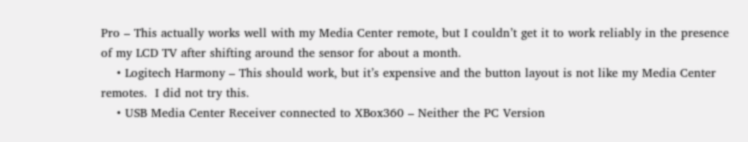Pro – This actually works well with my Media Center remote, but I couldn’t get it to work reliably in the presence of my LCD TV after shifting around the sensor for about a month.
    • Logitech Harmony – This should work, but it’s expensive and the button layout is not like my Media Center remotes.  I did not try this.
    • USB Media Center Receiver connected to XBox360 – Neither the PC Version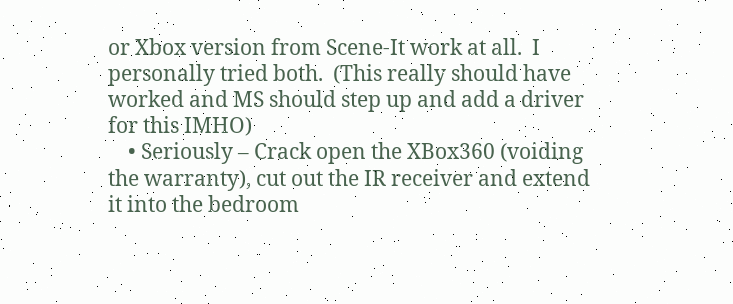or Xbox version from Scene-It work at all.  I personally tried both.  (This really should have worked and MS should step up and add a driver for this IMHO)
    • Seriously – Crack open the XBox360 (voiding the warranty), cut out the IR receiver and extend it into the bedroom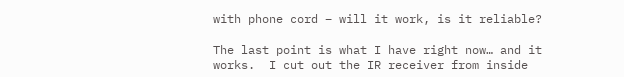with phone cord – will it work, is it reliable?

The last point is what I have right now… and it works.  I cut out the IR receiver from inside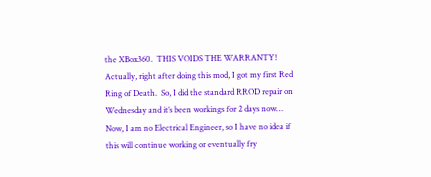the XBox360.  THIS VOIDS THE WARRANTY!  Actually, right after doing this mod, I got my first Red Ring of Death.  So, I did the standard RROD repair on Wednesday and it’s been workings for 2 days now…  Now, I am no Electrical Engineer, so I have no idea if this will continue working or eventually fry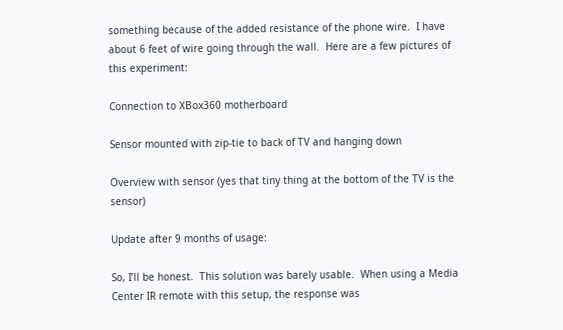something because of the added resistance of the phone wire.  I have about 6 feet of wire going through the wall.  Here are a few pictures of this experiment:

Connection to XBox360 motherboard

Sensor mounted with zip-tie to back of TV and hanging down

Overview with sensor (yes that tiny thing at the bottom of the TV is the sensor)

Update after 9 months of usage:

So, I’ll be honest.  This solution was barely usable.  When using a Media Center IR remote with this setup, the response was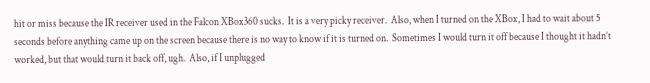hit or miss because the IR receiver used in the Falcon XBox360 sucks.  It is a very picky receiver.  Also, when I turned on the XBox, I had to wait about 5 seconds before anything came up on the screen because there is no way to know if it is turned on.  Sometimes I would turn it off because I thought it hadn’t worked, but that would turn it back off, ugh.  Also, if I unplugged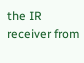the IR receiver from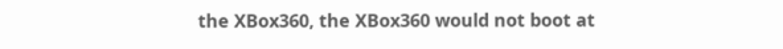the XBox360, the XBox360 would not boot at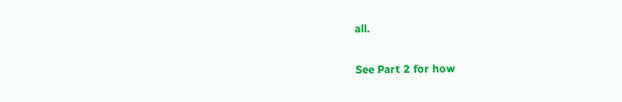all.

See Part 2 for how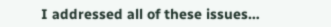I addressed all of these issues…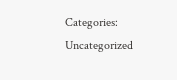Categories: Uncategorized